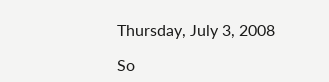Thursday, July 3, 2008

So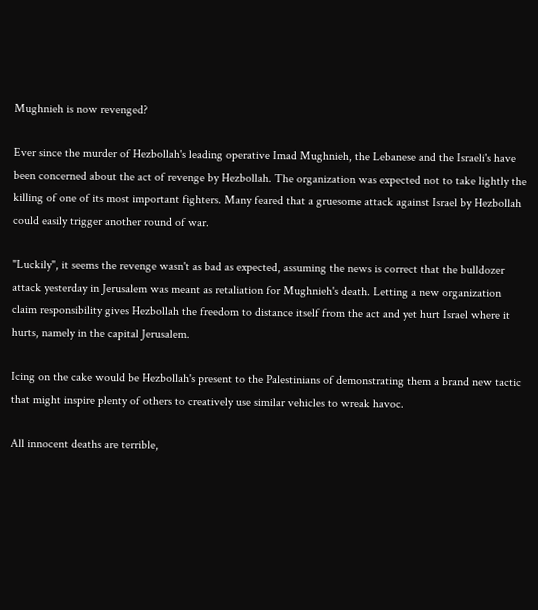Mughnieh is now revenged?

Ever since the murder of Hezbollah's leading operative Imad Mughnieh, the Lebanese and the Israeli's have been concerned about the act of revenge by Hezbollah. The organization was expected not to take lightly the killing of one of its most important fighters. Many feared that a gruesome attack against Israel by Hezbollah could easily trigger another round of war.

"Luckily", it seems the revenge wasn't as bad as expected, assuming the news is correct that the bulldozer attack yesterday in Jerusalem was meant as retaliation for Mughnieh's death. Letting a new organization claim responsibility gives Hezbollah the freedom to distance itself from the act and yet hurt Israel where it hurts, namely in the capital Jerusalem.

Icing on the cake would be Hezbollah's present to the Palestinians of demonstrating them a brand new tactic that might inspire plenty of others to creatively use similar vehicles to wreak havoc.

All innocent deaths are terrible,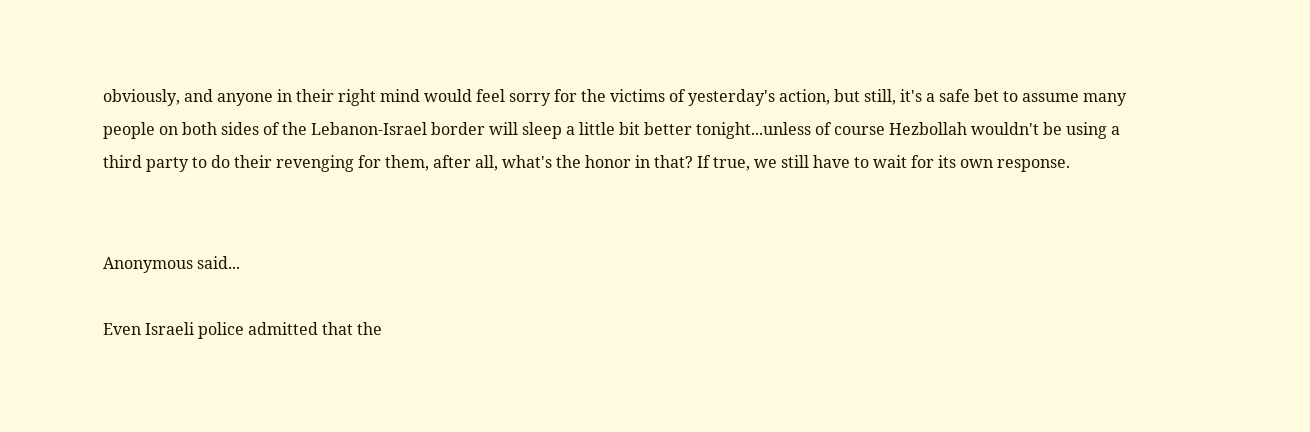obviously, and anyone in their right mind would feel sorry for the victims of yesterday's action, but still, it's a safe bet to assume many people on both sides of the Lebanon-Israel border will sleep a little bit better tonight...unless of course Hezbollah wouldn't be using a third party to do their revenging for them, after all, what's the honor in that? If true, we still have to wait for its own response.


Anonymous said...

Even Israeli police admitted that the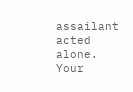assailant acted alone. Your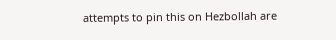attempts to pin this on Hezbollah are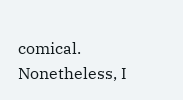comical. Nonetheless, I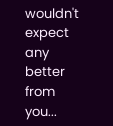wouldn't expect any better from you...